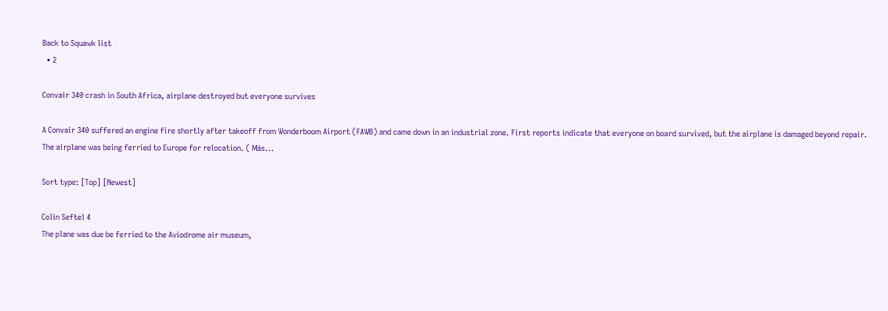Back to Squawk list
  • 2

Convair 340 crash in South Africa, airplane destroyed but everyone survives

A Convair 340 suffered an engine fire shortly after takeoff from Wonderboom Airport (FAWB) and came down in an industrial zone. First reports indicate that everyone on board survived, but the airplane is damaged beyond repair. The airplane was being ferried to Europe for relocation. ( Más...

Sort type: [Top] [Newest]

Colin Seftel 4
The plane was due be ferried to the Aviodrome air museum,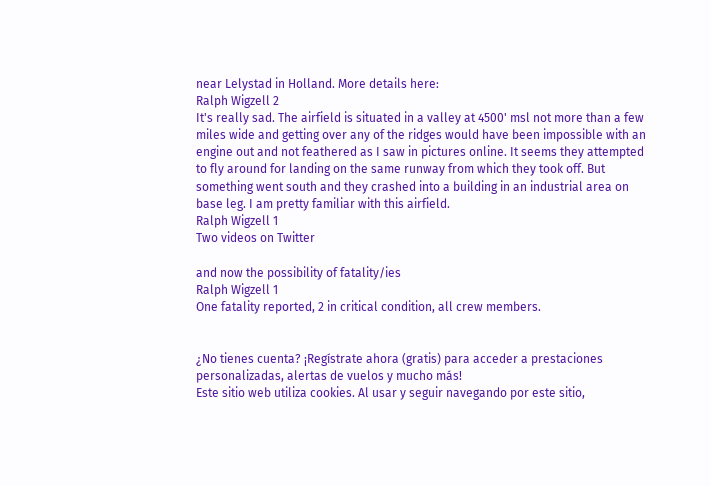near Lelystad in Holland. More details here:
Ralph Wigzell 2
It's really sad. The airfield is situated in a valley at 4500' msl not more than a few miles wide and getting over any of the ridges would have been impossible with an engine out and not feathered as I saw in pictures online. It seems they attempted to fly around for landing on the same runway from which they took off. But something went south and they crashed into a building in an industrial area on base leg. I am pretty familiar with this airfield.
Ralph Wigzell 1
Two videos on Twitter

and now the possibility of fatality/ies
Ralph Wigzell 1
One fatality reported, 2 in critical condition, all crew members.


¿No tienes cuenta? ¡Regístrate ahora (gratis) para acceder a prestaciones personalizadas, alertas de vuelos y mucho más!
Este sitio web utiliza cookies. Al usar y seguir navegando por este sitio,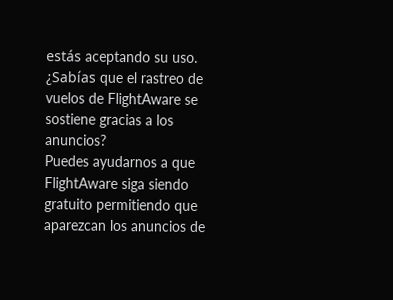estás aceptando su uso.
¿Sabías que el rastreo de vuelos de FlightAware se sostiene gracias a los anuncios?
Puedes ayudarnos a que FlightAware siga siendo gratuito permitiendo que aparezcan los anuncios de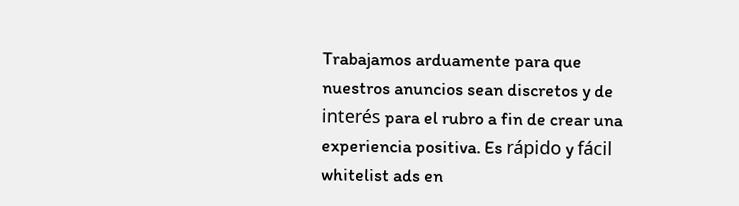Trabajamos arduamente para que nuestros anuncios sean discretos y de interés para el rubro a fin de crear una experiencia positiva. Es rápido y fácil whitelist ads en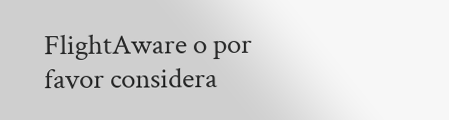FlightAware o por favor considera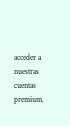acceder a nuestras cuentas premium.